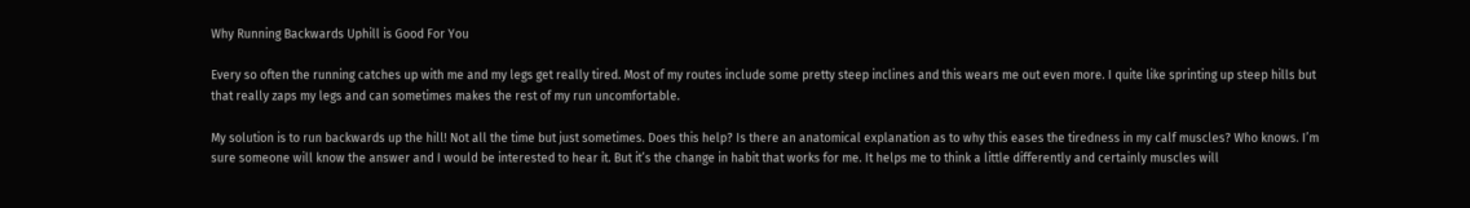Why Running Backwards Uphill is Good For You

Every so often the running catches up with me and my legs get really tired. Most of my routes include some pretty steep inclines and this wears me out even more. I quite like sprinting up steep hills but that really zaps my legs and can sometimes makes the rest of my run uncomfortable.

My solution is to run backwards up the hill! Not all the time but just sometimes. Does this help? Is there an anatomical explanation as to why this eases the tiredness in my calf muscles? Who knows. I’m sure someone will know the answer and I would be interested to hear it. But it’s the change in habit that works for me. It helps me to think a little differently and certainly muscles will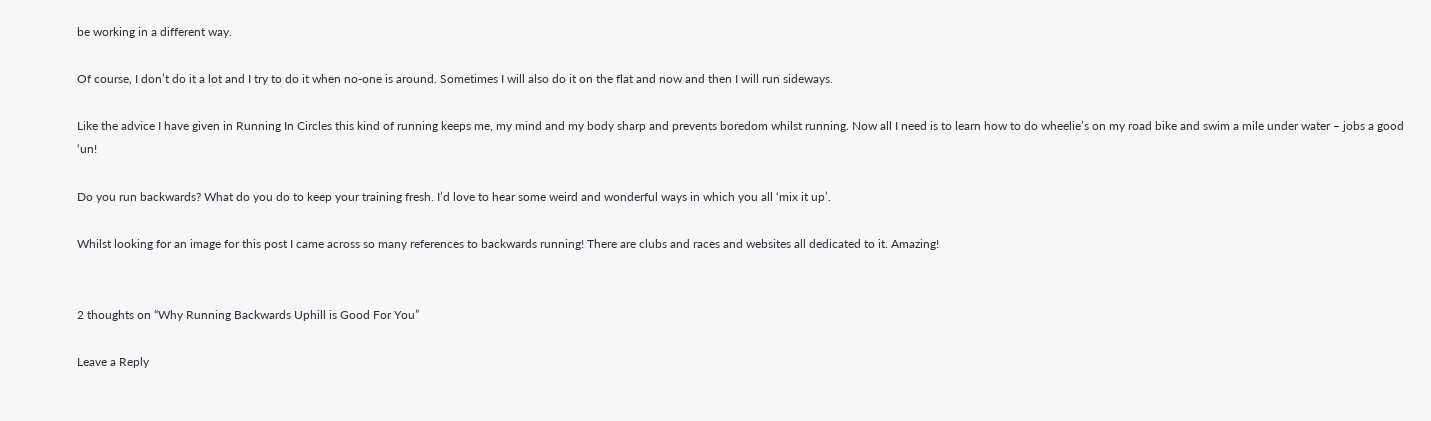be working in a different way.

Of course, I don’t do it a lot and I try to do it when no-one is around. Sometimes I will also do it on the flat and now and then I will run sideways.

Like the advice I have given in Running In Circles this kind of running keeps me, my mind and my body sharp and prevents boredom whilst running. Now all I need is to learn how to do wheelie’s on my road bike and swim a mile under water – jobs a good ‘un!

Do you run backwards? What do you do to keep your training fresh. I’d love to hear some weird and wonderful ways in which you all ‘mix it up’.

Whilst looking for an image for this post I came across so many references to backwards running! There are clubs and races and websites all dedicated to it. Amazing!


2 thoughts on “Why Running Backwards Uphill is Good For You”

Leave a Reply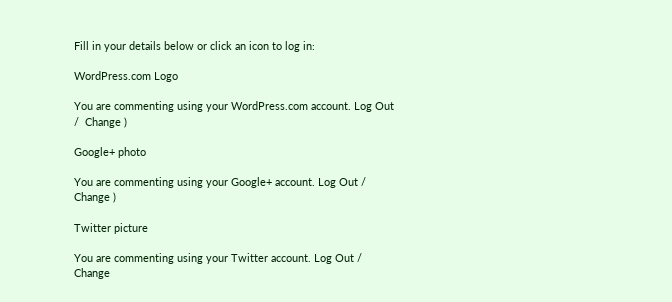Fill in your details below or click an icon to log in:

WordPress.com Logo

You are commenting using your WordPress.com account. Log Out /  Change )

Google+ photo

You are commenting using your Google+ account. Log Out /  Change )

Twitter picture

You are commenting using your Twitter account. Log Out /  Change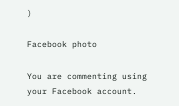)

Facebook photo

You are commenting using your Facebook account.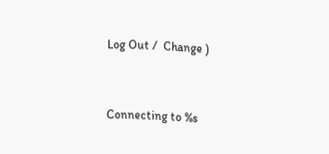Log Out /  Change )


Connecting to %s